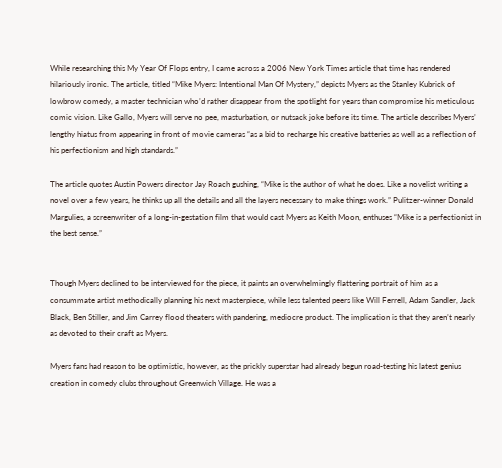While researching this My Year Of Flops entry, I came across a 2006 New York Times article that time has rendered hilariously ironic. The article, titled “Mike Myers: Intentional Man Of Mystery,” depicts Myers as the Stanley Kubrick of lowbrow comedy, a master technician who’d rather disappear from the spotlight for years than compromise his meticulous comic vision. Like Gallo, Myers will serve no pee, masturbation, or nutsack joke before its time. The article describes Myers’ lengthy hiatus from appearing in front of movie cameras “as a bid to recharge his creative batteries as well as a reflection of his perfectionism and high standards.”

The article quotes Austin Powers director Jay Roach gushing, “Mike is the author of what he does. Like a novelist writing a novel over a few years, he thinks up all the details and all the layers necessary to make things work.” Pulitzer-winner Donald Margulies, a screenwriter of a long-in-gestation film that would cast Myers as Keith Moon, enthuses “Mike is a perfectionist in the best sense.”


Though Myers declined to be interviewed for the piece, it paints an overwhelmingly flattering portrait of him as a consummate artist methodically planning his next masterpiece, while less talented peers like Will Ferrell, Adam Sandler, Jack Black, Ben Stiller, and Jim Carrey flood theaters with pandering, mediocre product. The implication is that they aren’t nearly as devoted to their craft as Myers.

Myers fans had reason to be optimistic, however, as the prickly superstar had already begun road-testing his latest genius creation in comedy clubs throughout Greenwich Village. He was a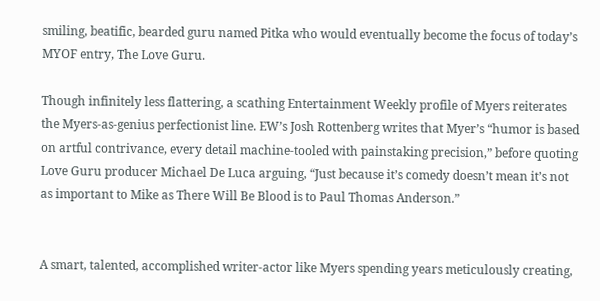smiling, beatific, bearded guru named Pitka who would eventually become the focus of today’s MYOF entry, The Love Guru.

Though infinitely less flattering, a scathing Entertainment Weekly profile of Myers reiterates the Myers-as-genius perfectionist line. EW’s Josh Rottenberg writes that Myer’s “humor is based on artful contrivance, every detail machine-tooled with painstaking precision,” before quoting Love Guru producer Michael De Luca arguing, “Just because it’s comedy doesn’t mean it’s not as important to Mike as There Will Be Blood is to Paul Thomas Anderson.”


A smart, talented, accomplished writer-actor like Myers spending years meticulously creating,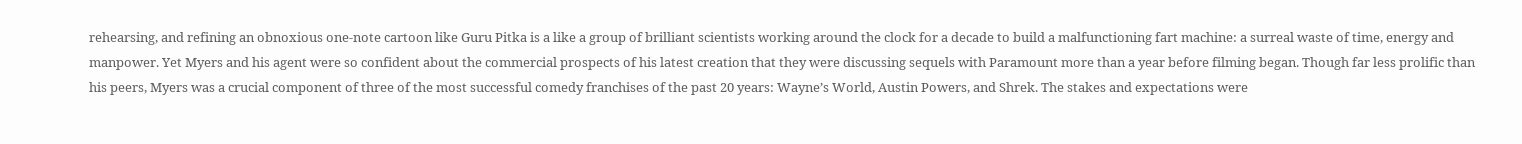rehearsing, and refining an obnoxious one-note cartoon like Guru Pitka is a like a group of brilliant scientists working around the clock for a decade to build a malfunctioning fart machine: a surreal waste of time, energy and manpower. Yet Myers and his agent were so confident about the commercial prospects of his latest creation that they were discussing sequels with Paramount more than a year before filming began. Though far less prolific than his peers, Myers was a crucial component of three of the most successful comedy franchises of the past 20 years: Wayne’s World, Austin Powers, and Shrek. The stakes and expectations were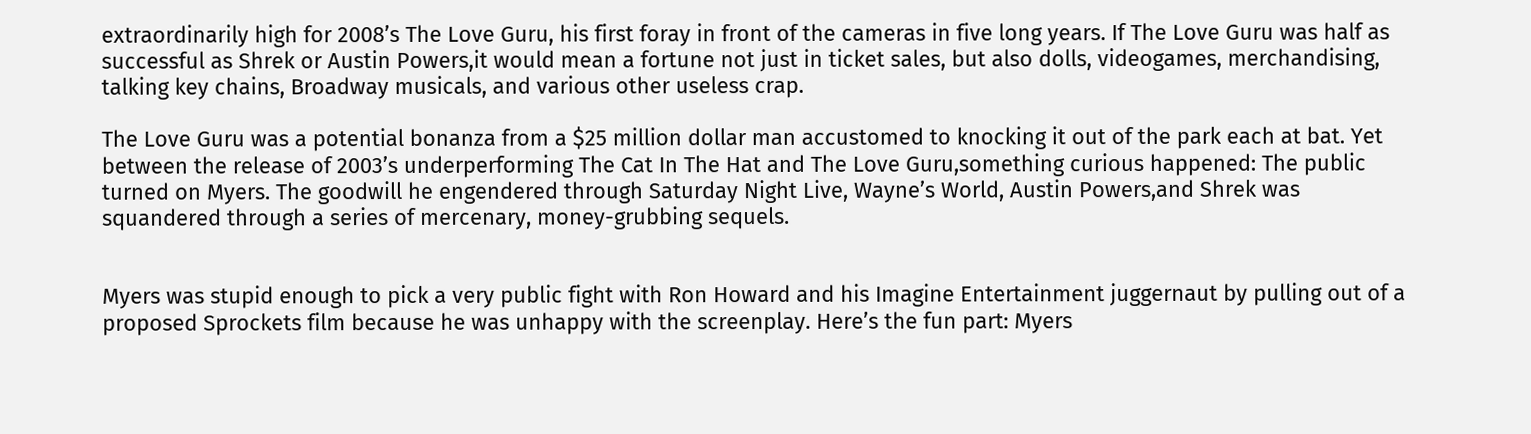extraordinarily high for 2008’s The Love Guru, his first foray in front of the cameras in five long years. If The Love Guru was half as successful as Shrek or Austin Powers,it would mean a fortune not just in ticket sales, but also dolls, videogames, merchandising, talking key chains, Broadway musicals, and various other useless crap.

The Love Guru was a potential bonanza from a $25 million dollar man accustomed to knocking it out of the park each at bat. Yet between the release of 2003’s underperforming The Cat In The Hat and The Love Guru,something curious happened: The public turned on Myers. The goodwill he engendered through Saturday Night Live, Wayne’s World, Austin Powers,and Shrek was squandered through a series of mercenary, money-grubbing sequels.


Myers was stupid enough to pick a very public fight with Ron Howard and his Imagine Entertainment juggernaut by pulling out of a proposed Sprockets film because he was unhappy with the screenplay. Here’s the fun part: Myers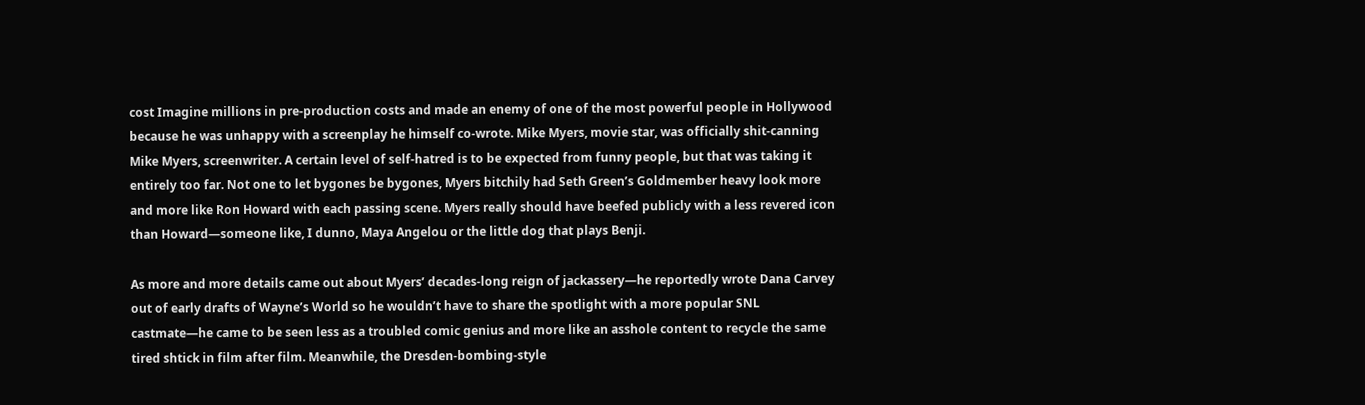cost Imagine millions in pre-production costs and made an enemy of one of the most powerful people in Hollywood because he was unhappy with a screenplay he himself co-wrote. Mike Myers, movie star, was officially shit-canning Mike Myers, screenwriter. A certain level of self-hatred is to be expected from funny people, but that was taking it entirely too far. Not one to let bygones be bygones, Myers bitchily had Seth Green’s Goldmember heavy look more and more like Ron Howard with each passing scene. Myers really should have beefed publicly with a less revered icon than Howard—someone like, I dunno, Maya Angelou or the little dog that plays Benji.

As more and more details came out about Myers’ decades-long reign of jackassery—he reportedly wrote Dana Carvey out of early drafts of Wayne’s World so he wouldn’t have to share the spotlight with a more popular SNL castmate—he came to be seen less as a troubled comic genius and more like an asshole content to recycle the same tired shtick in film after film. Meanwhile, the Dresden-bombing-style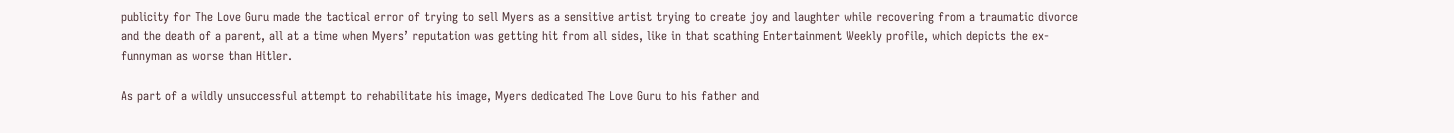publicity for The Love Guru made the tactical error of trying to sell Myers as a sensitive artist trying to create joy and laughter while recovering from a traumatic divorce and the death of a parent, all at a time when Myers’ reputation was getting hit from all sides, like in that scathing Entertainment Weekly profile, which depicts the ex-funnyman as worse than Hitler.

As part of a wildly unsuccessful attempt to rehabilitate his image, Myers dedicated The Love Guru to his father and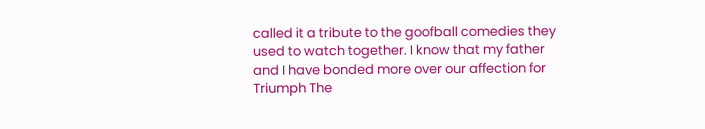called it a tribute to the goofball comedies they used to watch together. I know that my father and I have bonded more over our affection for Triumph The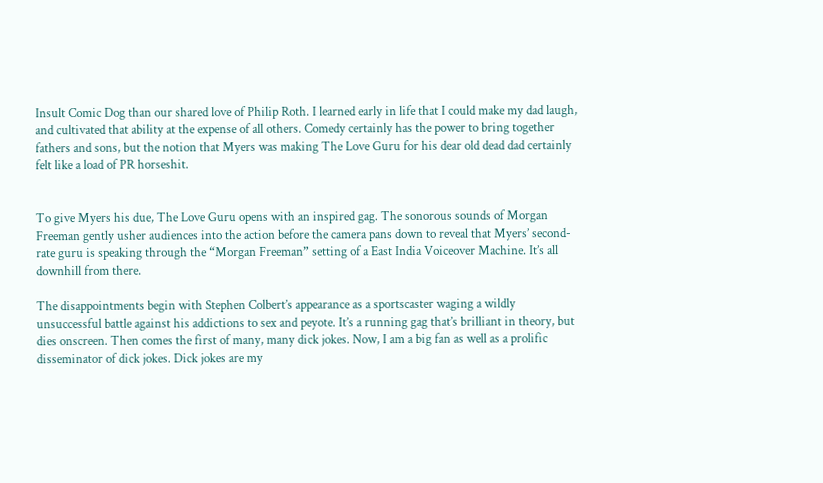Insult Comic Dog than our shared love of Philip Roth. I learned early in life that I could make my dad laugh, and cultivated that ability at the expense of all others. Comedy certainly has the power to bring together fathers and sons, but the notion that Myers was making The Love Guru for his dear old dead dad certainly felt like a load of PR horseshit.


To give Myers his due, The Love Guru opens with an inspired gag. The sonorous sounds of Morgan Freeman gently usher audiences into the action before the camera pans down to reveal that Myers’ second-rate guru is speaking through the “Morgan Freeman” setting of a East India Voiceover Machine. It’s all downhill from there.

The disappointments begin with Stephen Colbert’s appearance as a sportscaster waging a wildly unsuccessful battle against his addictions to sex and peyote. It’s a running gag that’s brilliant in theory, but dies onscreen. Then comes the first of many, many dick jokes. Now, I am a big fan as well as a prolific disseminator of dick jokes. Dick jokes are my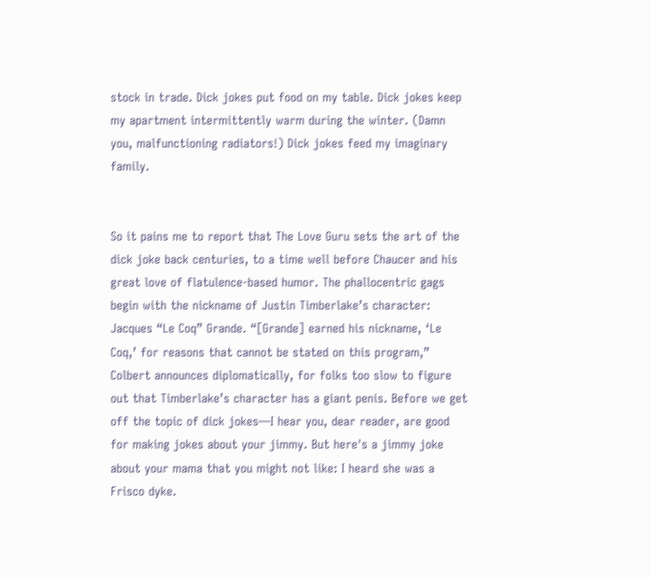stock in trade. Dick jokes put food on my table. Dick jokes keep my apartment intermittently warm during the winter. (Damn you, malfunctioning radiators!) Dick jokes feed my imaginary family.


So it pains me to report that The Love Guru sets the art of the dick joke back centuries, to a time well before Chaucer and his great love of flatulence-based humor. The phallocentric gags begin with the nickname of Justin Timberlake’s character: Jacques “Le Coq” Grande. “[Grande] earned his nickname, ‘Le Coq,’ for reasons that cannot be stated on this program,” Colbert announces diplomatically, for folks too slow to figure out that Timberlake’s character has a giant penis. Before we get off the topic of dick jokes—I hear you, dear reader, are good for making jokes about your jimmy. But here's a jimmy joke about your mama that you might not like: I heard she was a Frisco dyke.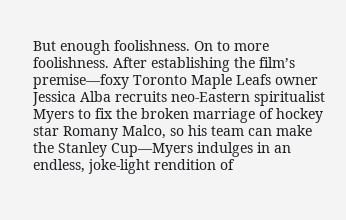But enough foolishness. On to more foolishness. After establishing the film’s premise—foxy Toronto Maple Leafs owner Jessica Alba recruits neo-Eastern spiritualist Myers to fix the broken marriage of hockey star Romany Malco, so his team can make the Stanley Cup—Myers indulges in an endless, joke-light rendition of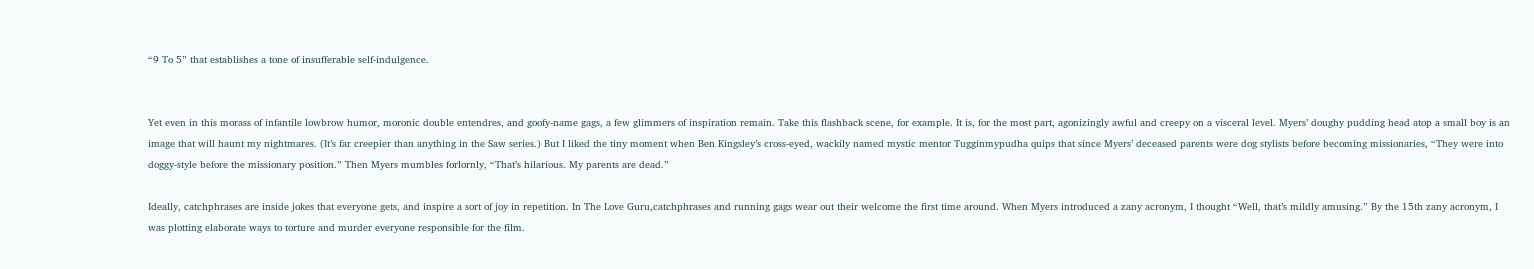“9 To 5” that establishes a tone of insufferable self-indulgence.


Yet even in this morass of infantile lowbrow humor, moronic double entendres, and goofy-name gags, a few glimmers of inspiration remain. Take this flashback scene, for example. It is, for the most part, agonizingly awful and creepy on a visceral level. Myers’ doughy pudding head atop a small boy is an image that will haunt my nightmares. (It’s far creepier than anything in the Saw series.) But I liked the tiny moment when Ben Kingsley’s cross-eyed, wackily named mystic mentor Tugginmypudha quips that since Myers’ deceased parents were dog stylists before becoming missionaries, “They were into doggy-style before the missionary position.” Then Myers mumbles forlornly, “That’s hilarious. My parents are dead.”

Ideally, catchphrases are inside jokes that everyone gets, and inspire a sort of joy in repetition. In The Love Guru,catchphrases and running gags wear out their welcome the first time around. When Myers introduced a zany acronym, I thought “Well, that’s mildly amusing.” By the 15th zany acronym, I was plotting elaborate ways to torture and murder everyone responsible for the film.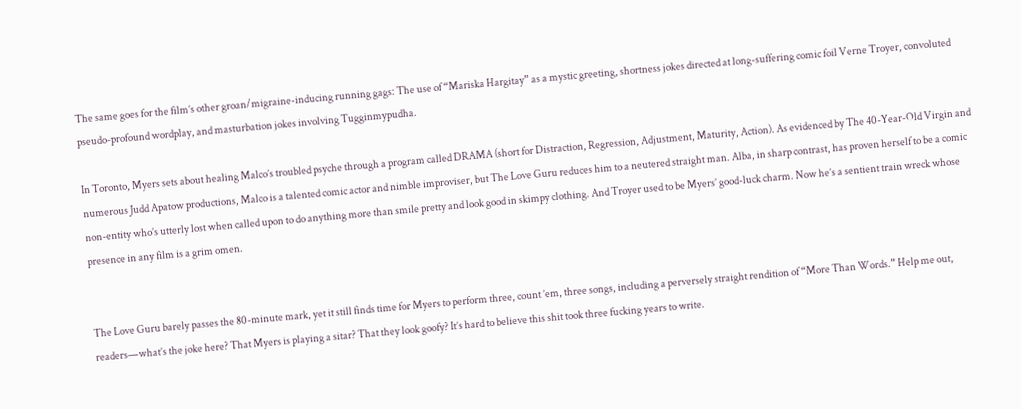The same goes for the film’s other groan/migraine-inducing running gags: The use of “Mariska Hargitay” as a mystic greeting, shortness jokes directed at long-suffering comic foil Verne Troyer, convoluted pseudo-profound wordplay, and masturbation jokes involving Tugginmypudha.

In Toronto, Myers sets about healing Malco’s troubled psyche through a program called DRAMA (short for Distraction, Regression, Adjustment, Maturity, Action). As evidenced by The 40-Year-Old Virgin and numerous Judd Apatow productions, Malco is a talented comic actor and nimble improviser, but The Love Guru reduces him to a neutered straight man. Alba, in sharp contrast, has proven herself to be a comic non-entity who’s utterly lost when called upon to do anything more than smile pretty and look good in skimpy clothing. And Troyer used to be Myers’ good-luck charm. Now he’s a sentient train wreck whose presence in any film is a grim omen.


The Love Guru barely passes the 80-minute mark, yet it still finds time for Myers to perform three, count ’em, three songs, including a perversely straight rendition of “More Than Words.” Help me out, readers—what’s the joke here? That Myers is playing a sitar? That they look goofy? It’s hard to believe this shit took three fucking years to write.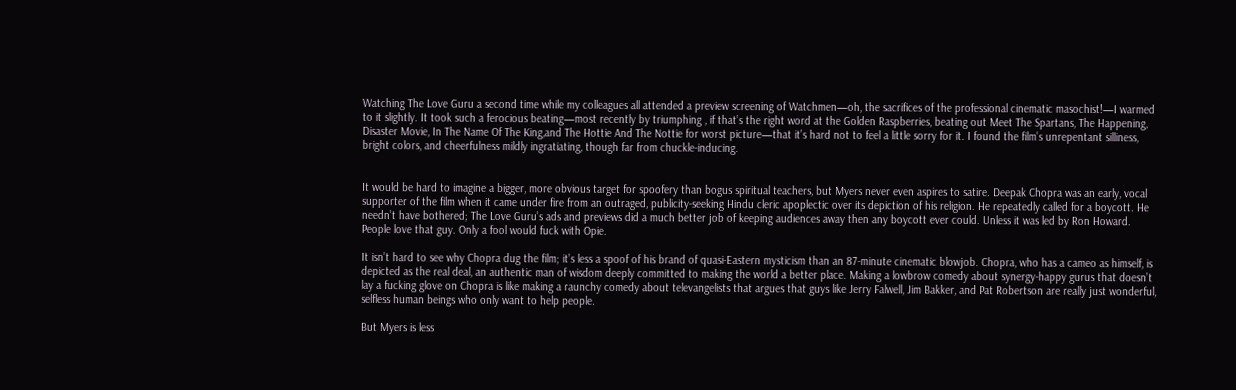Watching The Love Guru a second time while my colleagues all attended a preview screening of Watchmen—oh, the sacrifices of the professional cinematic masochist!—I warmed to it slightly. It took such a ferocious beating—most recently by triumphing , if that’s the right word at the Golden Raspberries, beating out Meet The Spartans, The Happening, Disaster Movie, In The Name Of The King,and The Hottie And The Nottie for worst picture—that it’s hard not to feel a little sorry for it. I found the film’s unrepentant silliness, bright colors, and cheerfulness mildly ingratiating, though far from chuckle-inducing.


It would be hard to imagine a bigger, more obvious target for spoofery than bogus spiritual teachers, but Myers never even aspires to satire. Deepak Chopra was an early, vocal supporter of the film when it came under fire from an outraged, publicity-seeking Hindu cleric apoplectic over its depiction of his religion. He repeatedly called for a boycott. He needn’t have bothered; The Love Guru’s ads and previews did a much better job of keeping audiences away then any boycott ever could. Unless it was led by Ron Howard. People love that guy. Only a fool would fuck with Opie.

It isn’t hard to see why Chopra dug the film; it’s less a spoof of his brand of quasi-Eastern mysticism than an 87-minute cinematic blowjob. Chopra, who has a cameo as himself, is depicted as the real deal, an authentic man of wisdom deeply committed to making the world a better place. Making a lowbrow comedy about synergy-happy gurus that doesn’t lay a fucking glove on Chopra is like making a raunchy comedy about televangelists that argues that guys like Jerry Falwell, Jim Bakker, and Pat Robertson are really just wonderful, selfless human beings who only want to help people.

But Myers is less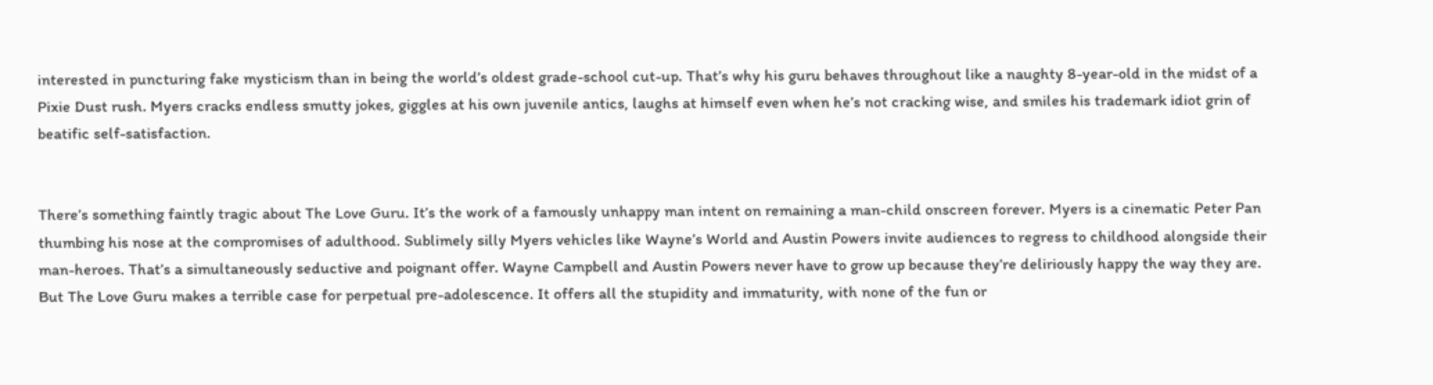interested in puncturing fake mysticism than in being the world’s oldest grade-school cut-up. That’s why his guru behaves throughout like a naughty 8-year-old in the midst of a Pixie Dust rush. Myers cracks endless smutty jokes, giggles at his own juvenile antics, laughs at himself even when he’s not cracking wise, and smiles his trademark idiot grin of beatific self-satisfaction.


There’s something faintly tragic about The Love Guru. It’s the work of a famously unhappy man intent on remaining a man-child onscreen forever. Myers is a cinematic Peter Pan thumbing his nose at the compromises of adulthood. Sublimely silly Myers vehicles like Wayne’s World and Austin Powers invite audiences to regress to childhood alongside their man-heroes. That’s a simultaneously seductive and poignant offer. Wayne Campbell and Austin Powers never have to grow up because they’re deliriously happy the way they are. But The Love Guru makes a terrible case for perpetual pre-adolescence. It offers all the stupidity and immaturity, with none of the fun or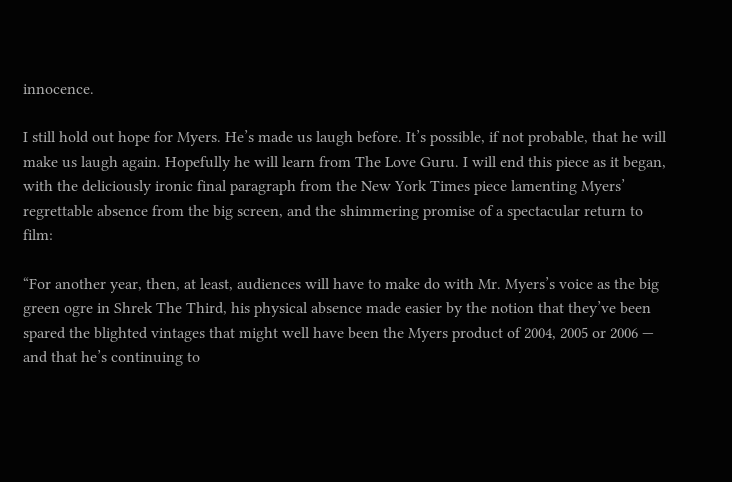innocence.

I still hold out hope for Myers. He’s made us laugh before. It’s possible, if not probable, that he will make us laugh again. Hopefully he will learn from The Love Guru. I will end this piece as it began, with the deliciously ironic final paragraph from the New York Times piece lamenting Myers’ regrettable absence from the big screen, and the shimmering promise of a spectacular return to film:

“For another year, then, at least, audiences will have to make do with Mr. Myers’s voice as the big green ogre in Shrek The Third, his physical absence made easier by the notion that they’ve been spared the blighted vintages that might well have been the Myers product of 2004, 2005 or 2006 — and that he’s continuing to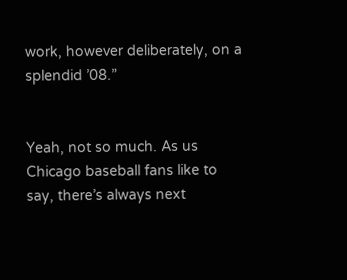work, however deliberately, on a splendid ’08.”


Yeah, not so much. As us Chicago baseball fans like to say, there’s always next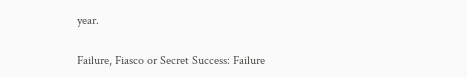year.

Failure, Fiasco or Secret Success: Failure